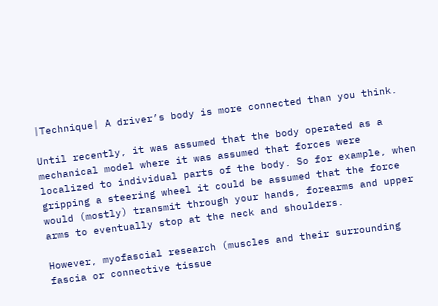|Technique| A driver’s body is more connected than you think.

Until recently, it was assumed that the body operated as a mechanical model where it was assumed that forces were localized to individual parts of the body. So for example, when gripping a steering wheel it could be assumed that the force would (mostly) transmit through your hands, forearms and upper arms to eventually stop at the neck and shoulders.

However, myofascial research (muscles and their surrounding fascia or connective tissue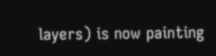layers) is now painting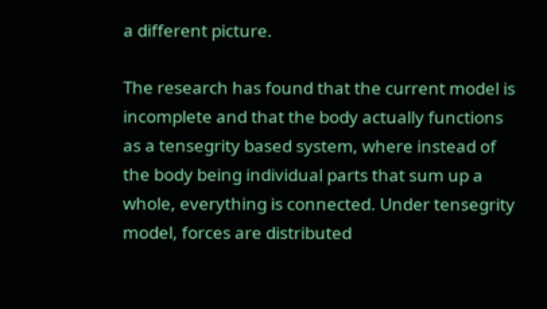a different picture.

The research has found that the current model is incomplete and that the body actually functions as a tensegrity based system, where instead of the body being individual parts that sum up a whole, everything is connected. Under tensegrity model, forces are distributed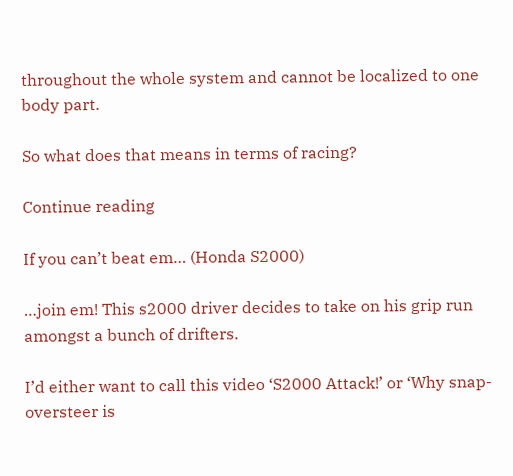throughout the whole system and cannot be localized to one body part.

So what does that means in terms of racing?

Continue reading

If you can’t beat em… (Honda S2000)

…join em! This s2000 driver decides to take on his grip run amongst a bunch of drifters.

I’d either want to call this video ‘S2000 Attack!’ or ‘Why snap-oversteer is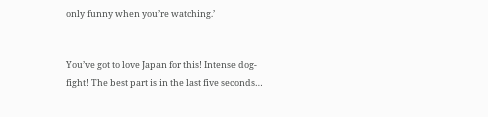only funny when you’re watching.’


You’ve got to love Japan for this! Intense dog-fight! The best part is in the last five seconds…